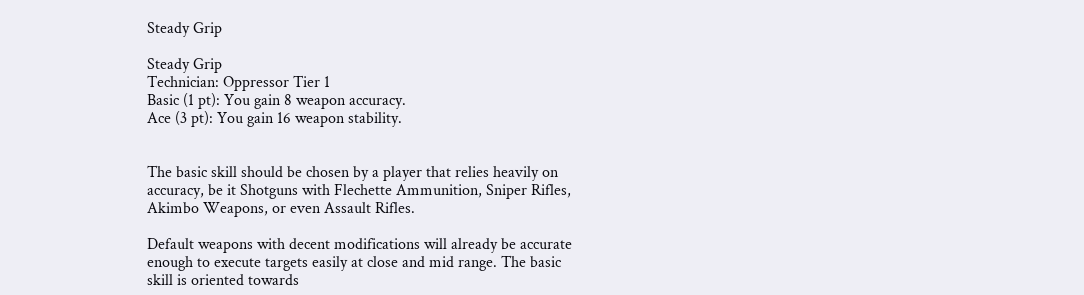Steady Grip

Steady Grip
Technician: Oppressor Tier 1
Basic (1 pt): You gain 8 weapon accuracy.
Ace (3 pt): You gain 16 weapon stability.


The basic skill should be chosen by a player that relies heavily on accuracy, be it Shotguns with Flechette Ammunition, Sniper Rifles, Akimbo Weapons, or even Assault Rifles.

Default weapons with decent modifications will already be accurate enough to execute targets easily at close and mid range. The basic skill is oriented towards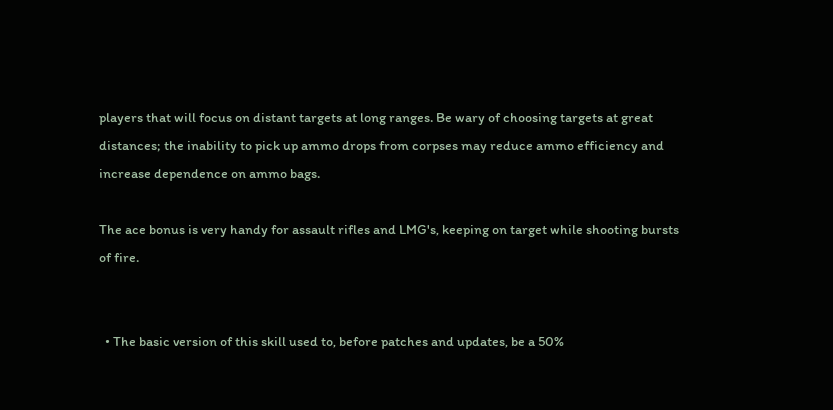players that will focus on distant targets at long ranges. Be wary of choosing targets at great distances; the inability to pick up ammo drops from corpses may reduce ammo efficiency and increase dependence on ammo bags.

The ace bonus is very handy for assault rifles and LMG's, keeping on target while shooting bursts of fire.


  • The basic version of this skill used to, before patches and updates, be a 50%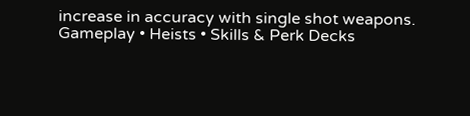increase in accuracy with single shot weapons.
Gameplay • Heists • Skills & Perk Decks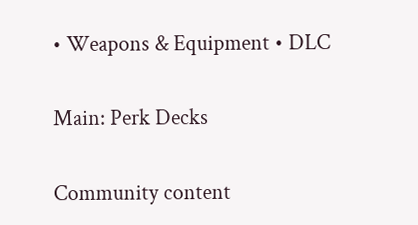• Weapons & Equipment • DLC

Main: Perk Decks

Community content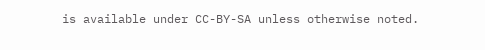is available under CC-BY-SA unless otherwise noted.